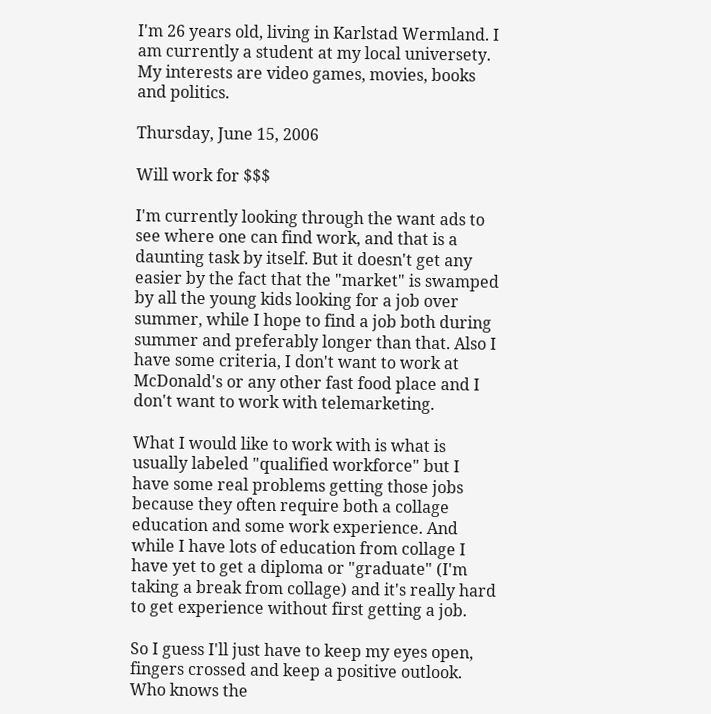I'm 26 years old, living in Karlstad Wermland. I am currently a student at my local universety. My interests are video games, movies, books and politics.

Thursday, June 15, 2006

Will work for $$$

I'm currently looking through the want ads to see where one can find work, and that is a daunting task by itself. But it doesn't get any easier by the fact that the "market" is swamped by all the young kids looking for a job over summer, while I hope to find a job both during summer and preferably longer than that. Also I have some criteria, I don't want to work at McDonald's or any other fast food place and I don't want to work with telemarketing.

What I would like to work with is what is usually labeled "qualified workforce" but I have some real problems getting those jobs because they often require both a collage education and some work experience. And while I have lots of education from collage I have yet to get a diploma or "graduate" (I'm taking a break from collage) and it's really hard to get experience without first getting a job.

So I guess I'll just have to keep my eyes open, fingers crossed and keep a positive outlook. Who knows the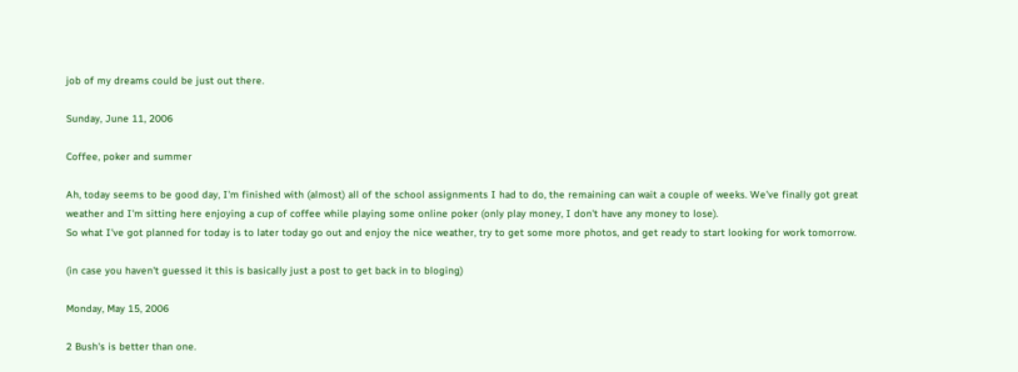job of my dreams could be just out there.

Sunday, June 11, 2006

Coffee, poker and summer

Ah, today seems to be good day, I'm finished with (almost) all of the school assignments I had to do, the remaining can wait a couple of weeks. We've finally got great weather and I'm sitting here enjoying a cup of coffee while playing some online poker (only play money, I don't have any money to lose).
So what I've got planned for today is to later today go out and enjoy the nice weather, try to get some more photos, and get ready to start looking for work tomorrow.

(in case you haven't guessed it this is basically just a post to get back in to bloging)

Monday, May 15, 2006

2 Bush's is better than one.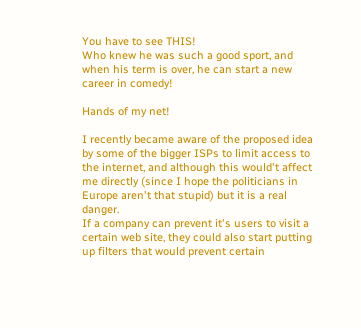You have to see THIS!
Who knew he was such a good sport, and when his term is over, he can start a new career in comedy!

Hands of my net!

I recently became aware of the proposed idea by some of the bigger ISPs to limit access to the internet, and although this would't affect me directly (since I hope the politicians in Europe aren't that stupid) but it is a real danger.
If a company can prevent it's users to visit a certain web site, they could also start putting up filters that would prevent certain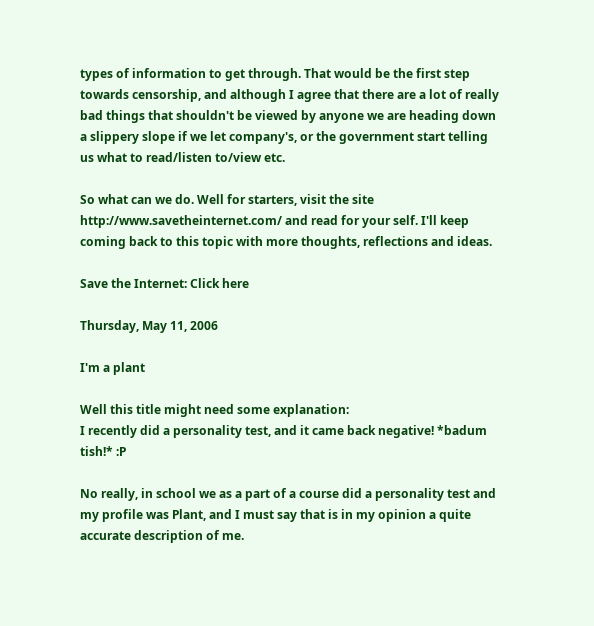types of information to get through. That would be the first step towards censorship, and although I agree that there are a lot of really bad things that shouldn't be viewed by anyone we are heading down a slippery slope if we let company's, or the government start telling us what to read/listen to/view etc.

So what can we do. Well for starters, visit the site http://www.savetheinternet.com/ and read for your self. I'll keep coming back to this topic with more thoughts, reflections and ideas.

Save the Internet: Click here

Thursday, May 11, 2006

I'm a plant

Well this title might need some explanation:
I recently did a personality test, and it came back negative! *badum tish!* :P

No really, in school we as a part of a course did a personality test and my profile was Plant, and I must say that is in my opinion a quite accurate description of me.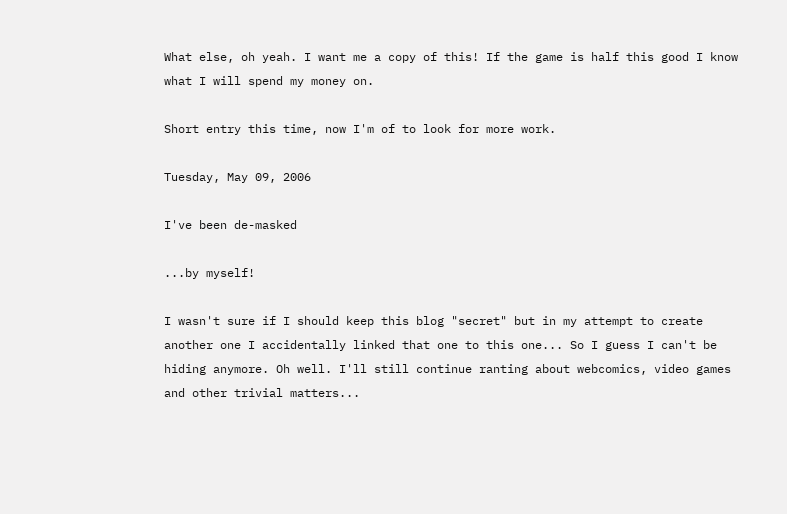What else, oh yeah. I want me a copy of this! If the game is half this good I know what I will spend my money on.

Short entry this time, now I'm of to look for more work.

Tuesday, May 09, 2006

I've been de-masked

...by myself!

I wasn't sure if I should keep this blog "secret" but in my attempt to create another one I accidentally linked that one to this one... So I guess I can't be hiding anymore. Oh well. I'll still continue ranting about webcomics, video games and other trivial matters...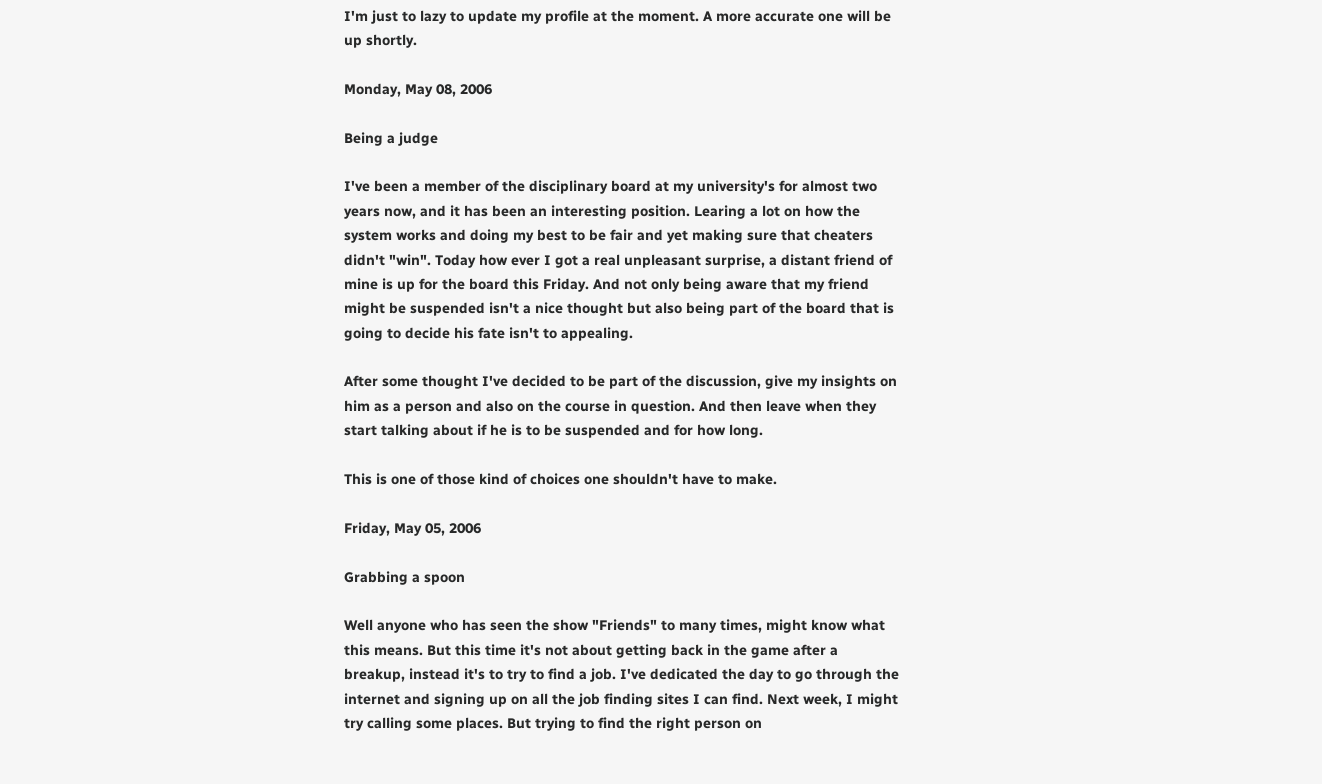I'm just to lazy to update my profile at the moment. A more accurate one will be up shortly.

Monday, May 08, 2006

Being a judge

I've been a member of the disciplinary board at my university's for almost two years now, and it has been an interesting position. Learing a lot on how the system works and doing my best to be fair and yet making sure that cheaters didn't "win". Today how ever I got a real unpleasant surprise, a distant friend of mine is up for the board this Friday. And not only being aware that my friend might be suspended isn't a nice thought but also being part of the board that is going to decide his fate isn't to appealing.

After some thought I've decided to be part of the discussion, give my insights on him as a person and also on the course in question. And then leave when they start talking about if he is to be suspended and for how long.

This is one of those kind of choices one shouldn't have to make.

Friday, May 05, 2006

Grabbing a spoon

Well anyone who has seen the show "Friends" to many times, might know what this means. But this time it's not about getting back in the game after a breakup, instead it's to try to find a job. I've dedicated the day to go through the internet and signing up on all the job finding sites I can find. Next week, I might try calling some places. But trying to find the right person on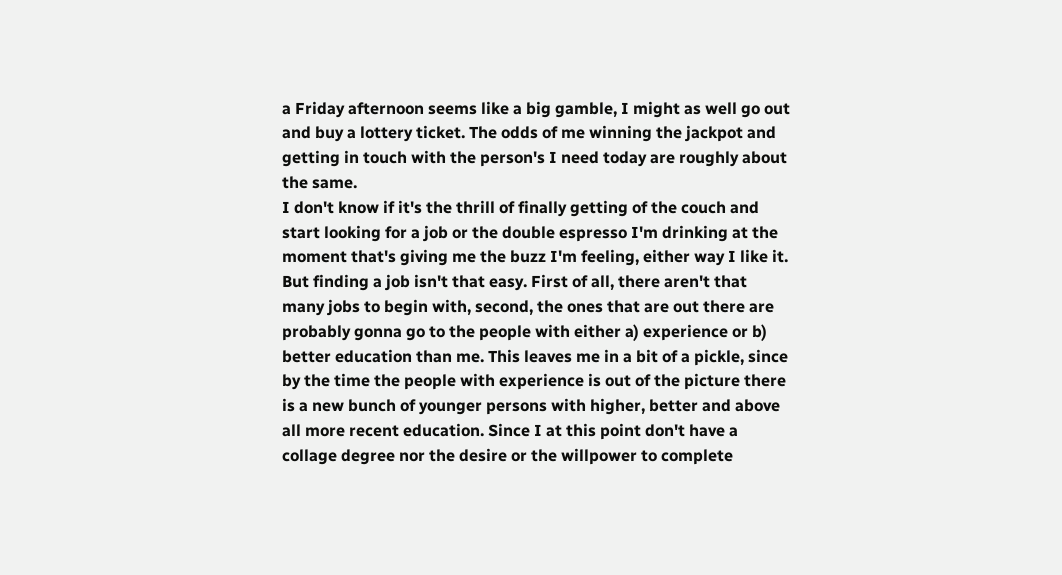a Friday afternoon seems like a big gamble, I might as well go out and buy a lottery ticket. The odds of me winning the jackpot and getting in touch with the person's I need today are roughly about the same.
I don't know if it's the thrill of finally getting of the couch and start looking for a job or the double espresso I'm drinking at the moment that's giving me the buzz I'm feeling, either way I like it.
But finding a job isn't that easy. First of all, there aren't that many jobs to begin with, second, the ones that are out there are probably gonna go to the people with either a) experience or b) better education than me. This leaves me in a bit of a pickle, since by the time the people with experience is out of the picture there is a new bunch of younger persons with higher, better and above all more recent education. Since I at this point don't have a collage degree nor the desire or the willpower to complete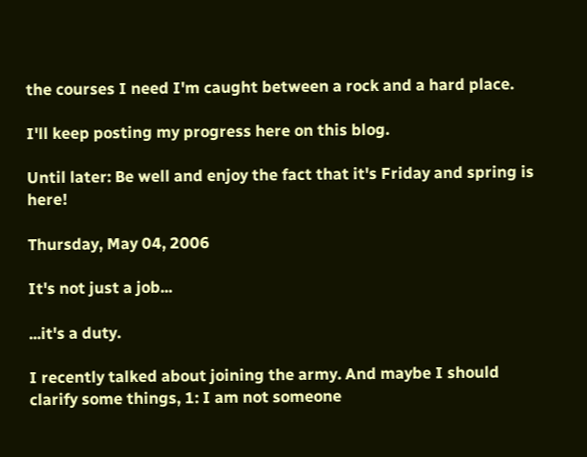the courses I need I'm caught between a rock and a hard place.

I'll keep posting my progress here on this blog.

Until later: Be well and enjoy the fact that it's Friday and spring is here!

Thursday, May 04, 2006

It's not just a job...

...it's a duty.

I recently talked about joining the army. And maybe I should clarify some things, 1: I am not someone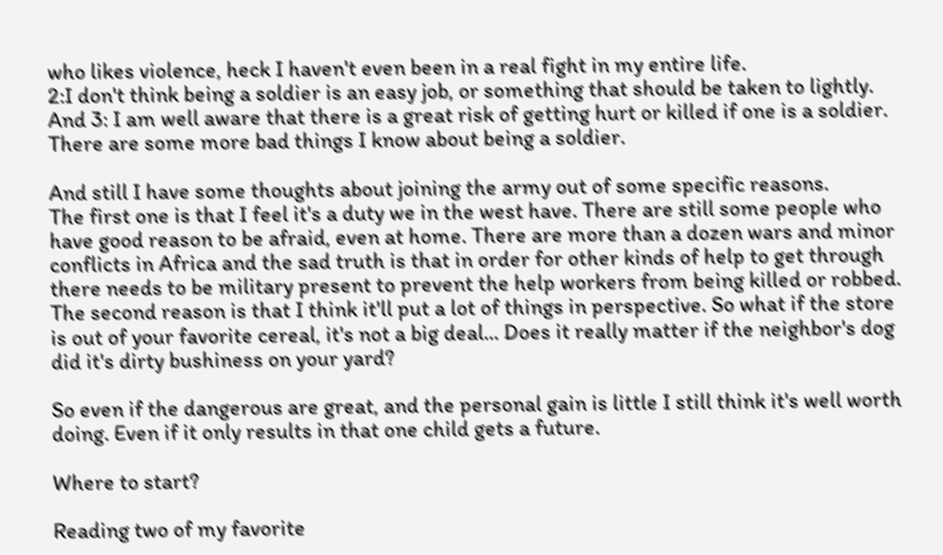who likes violence, heck I haven't even been in a real fight in my entire life.
2:I don't think being a soldier is an easy job, or something that should be taken to lightly.
And 3: I am well aware that there is a great risk of getting hurt or killed if one is a soldier.
There are some more bad things I know about being a soldier.

And still I have some thoughts about joining the army out of some specific reasons.
The first one is that I feel it's a duty we in the west have. There are still some people who have good reason to be afraid, even at home. There are more than a dozen wars and minor conflicts in Africa and the sad truth is that in order for other kinds of help to get through there needs to be military present to prevent the help workers from being killed or robbed.
The second reason is that I think it'll put a lot of things in perspective. So what if the store is out of your favorite cereal, it's not a big deal... Does it really matter if the neighbor's dog did it's dirty bushiness on your yard?

So even if the dangerous are great, and the personal gain is little I still think it's well worth doing. Even if it only results in that one child gets a future.

Where to start?

Reading two of my favorite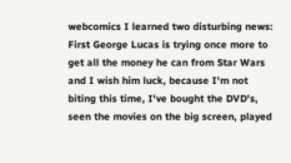webcomics I learned two disturbing news:
First George Lucas is trying once more to get all the money he can from Star Wars and I wish him luck, because I'm not biting this time, I've bought the DVD's, seen the movies on the big screen, played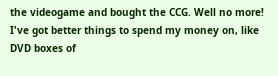the videogame and bought the CCG. Well no more! I've got better things to spend my money on, like DVD boxes of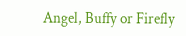Angel, Buffy or Firefly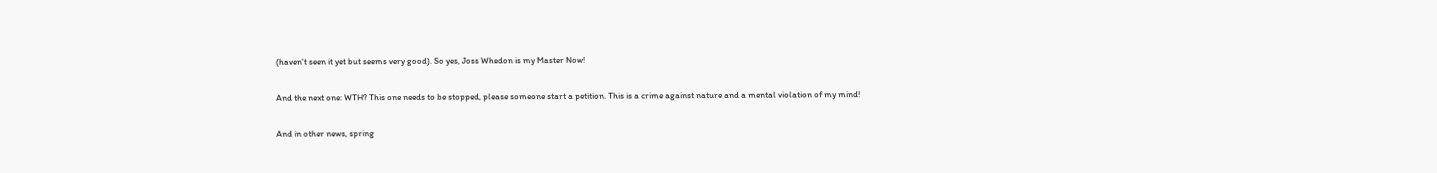(haven't seen it yet but seems very good). So yes, Joss Whedon is my Master Now!

And the next one: WTH? This one needs to be stopped, please someone start a petition. This is a crime against nature and a mental violation of my mind!

And in other news, spring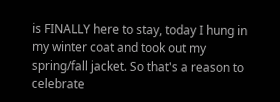is FINALLY here to stay, today I hung in my winter coat and took out my spring/fall jacket. So that's a reason to celebrate